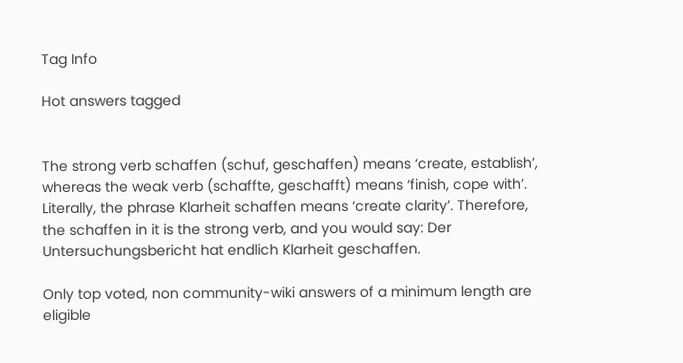Tag Info

Hot answers tagged


The strong verb schaffen (schuf, geschaffen) means ‘create, establish’, whereas the weak verb (schaffte, geschafft) means ‘finish, cope with’. Literally, the phrase Klarheit schaffen means ‘create clarity’. Therefore, the schaffen in it is the strong verb, and you would say: Der Untersuchungsbericht hat endlich Klarheit geschaffen.

Only top voted, non community-wiki answers of a minimum length are eligible